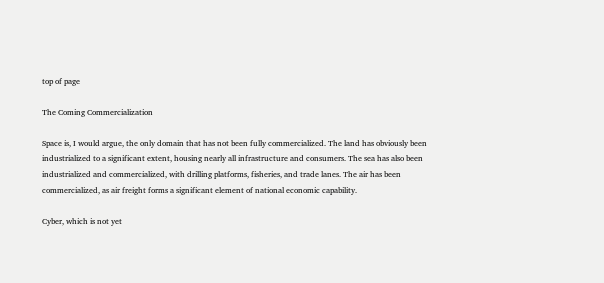top of page

The Coming Commercialization

Space is, I would argue, the only domain that has not been fully commercialized. The land has obviously been industrialized to a significant extent, housing nearly all infrastructure and consumers. The sea has also been industrialized and commercialized, with drilling platforms, fisheries, and trade lanes. The air has been commercialized, as air freight forms a significant element of national economic capability.

Cyber, which is not yet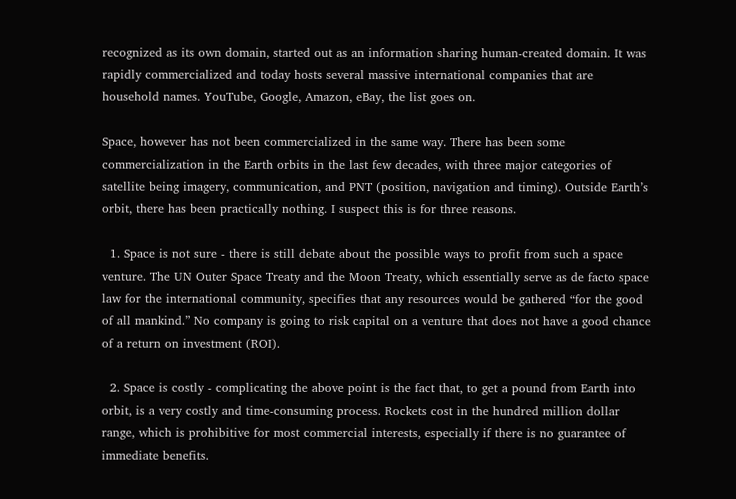recognized as its own domain, started out as an information sharing human-created domain. It was rapidly commercialized and today hosts several massive international companies that are household names. YouTube, Google, Amazon, eBay, the list goes on.

Space, however has not been commercialized in the same way. There has been some commercialization in the Earth orbits in the last few decades, with three major categories of satellite being imagery, communication, and PNT (position, navigation and timing). Outside Earth’s orbit, there has been practically nothing. I suspect this is for three reasons.

  1. Space is not sure - there is still debate about the possible ways to profit from such a space venture. The UN Outer Space Treaty and the Moon Treaty, which essentially serve as de facto space law for the international community, specifies that any resources would be gathered “for the good of all mankind.” No company is going to risk capital on a venture that does not have a good chance of a return on investment (ROI).

  2. Space is costly - complicating the above point is the fact that, to get a pound from Earth into orbit, is a very costly and time-consuming process. Rockets cost in the hundred million dollar range, which is prohibitive for most commercial interests, especially if there is no guarantee of immediate benefits.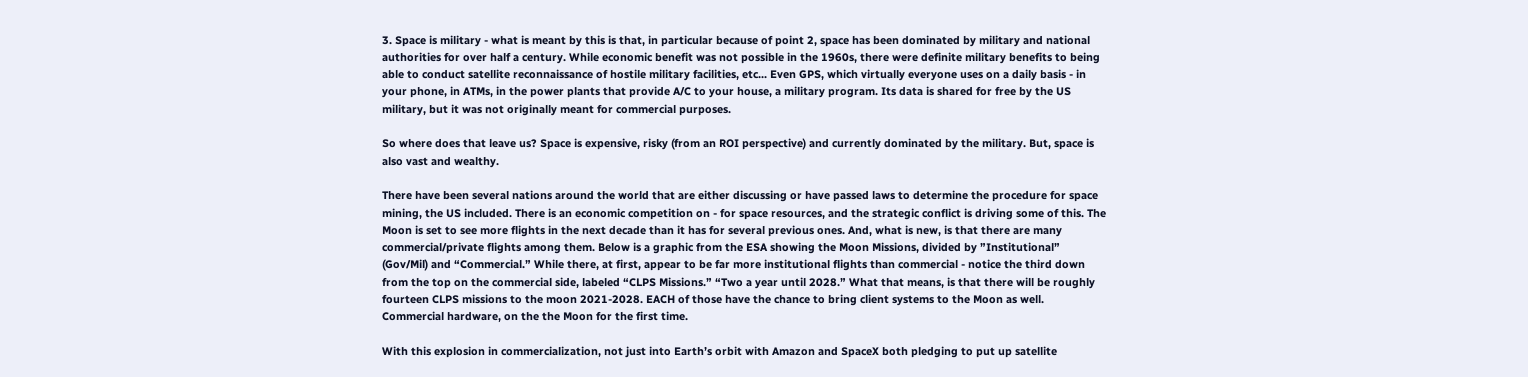3. Space is military - what is meant by this is that, in particular because of point 2, space has been dominated by military and national authorities for over half a century. While economic benefit was not possible in the 1960s, there were definite military benefits to being able to conduct satellite reconnaissance of hostile military facilities, etc... Even GPS, which virtually everyone uses on a daily basis - in your phone, in ATMs, in the power plants that provide A/C to your house, a military program. Its data is shared for free by the US military, but it was not originally meant for commercial purposes.

So where does that leave us? Space is expensive, risky (from an ROI perspective) and currently dominated by the military. But, space is also vast and wealthy.

There have been several nations around the world that are either discussing or have passed laws to determine the procedure for space mining, the US included. There is an economic competition on - for space resources, and the strategic conflict is driving some of this. The Moon is set to see more flights in the next decade than it has for several previous ones. And, what is new, is that there are many commercial/private flights among them. Below is a graphic from the ESA showing the Moon Missions, divided by ”Institutional” (Gov/Mil) and “Commercial.” While there, at first, appear to be far more institutional flights than commercial - notice the third down from the top on the commercial side, labeled “CLPS Missions.” “Two a year until 2028.” What that means, is that there will be roughly fourteen CLPS missions to the moon 2021-2028. EACH of those have the chance to bring client systems to the Moon as well. Commercial hardware, on the the Moon for the first time.

With this explosion in commercialization, not just into Earth’s orbit with Amazon and SpaceX both pledging to put up satellite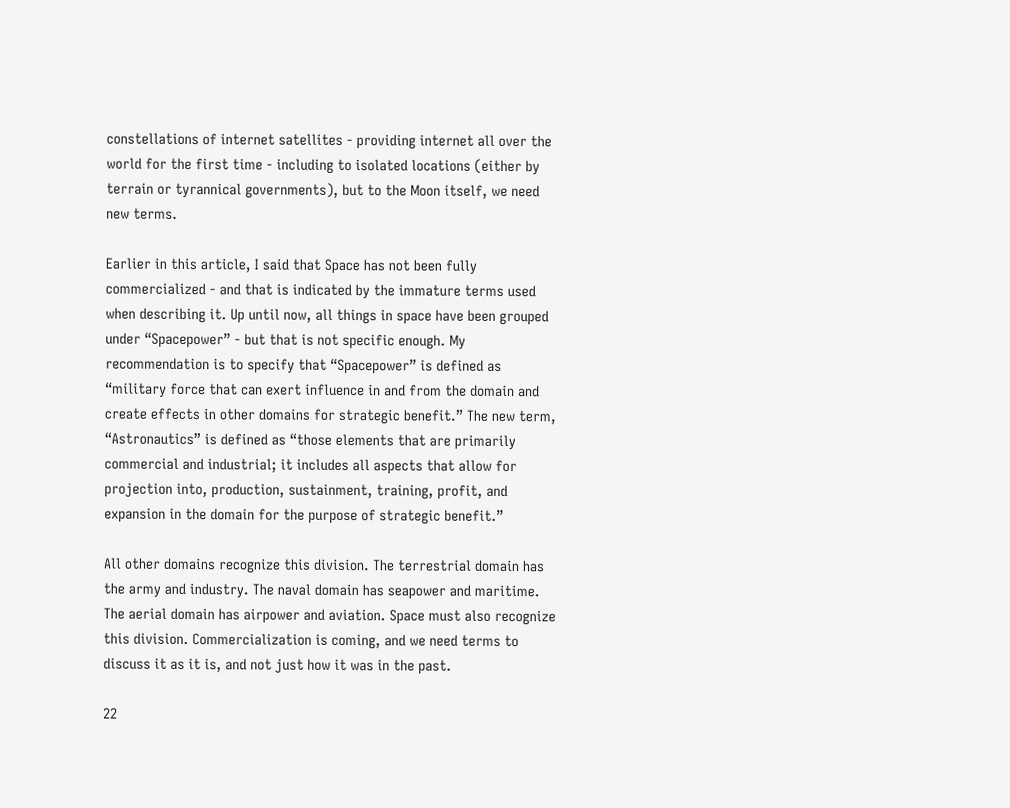constellations of internet satellites - providing internet all over the world for the first time - including to isolated locations (either by terrain or tyrannical governments), but to the Moon itself, we need new terms.

Earlier in this article, I said that Space has not been fully commercialized - and that is indicated by the immature terms used when describing it. Up until now, all things in space have been grouped under “Spacepower” - but that is not specific enough. My recommendation is to specify that “Spacepower” is defined as “military force that can exert influence in and from the domain and create effects in other domains for strategic benefit.” The new term, “Astronautics” is defined as “those elements that are primarily commercial and industrial; it includes all aspects that allow for projection into, production, sustainment, training, profit, and expansion in the domain for the purpose of strategic benefit.”

All other domains recognize this division. The terrestrial domain has the army and industry. The naval domain has seapower and maritime. The aerial domain has airpower and aviation. Space must also recognize this division. Commercialization is coming, and we need terms to discuss it as it is, and not just how it was in the past.

22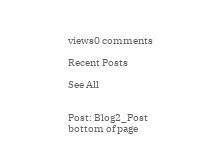views0 comments

Recent Posts

See All


Post: Blog2_Post
bottom of page